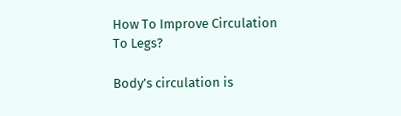How To Improve Circulation To Legs?

Body’s circulation is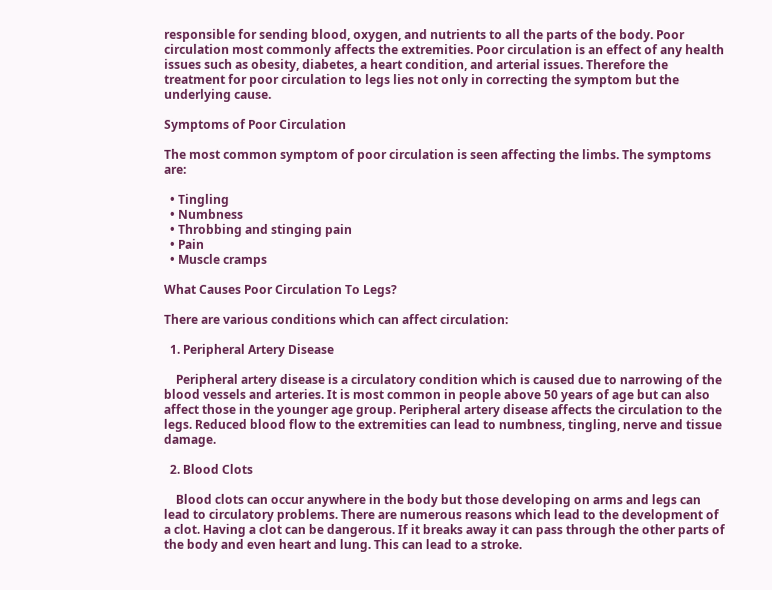responsible for sending blood, oxygen, and nutrients to all the parts of the body. Poor circulation most commonly affects the extremities. Poor circulation is an effect of any health issues such as obesity, diabetes, a heart condition, and arterial issues. Therefore the treatment for poor circulation to legs lies not only in correcting the symptom but the underlying cause.

Symptoms of Poor Circulation

The most common symptom of poor circulation is seen affecting the limbs. The symptoms are:

  • Tingling
  • Numbness
  • Throbbing and stinging pain
  • Pain
  • Muscle cramps

What Causes Poor Circulation To Legs?

There are various conditions which can affect circulation:

  1. Peripheral Artery Disease

    Peripheral artery disease is a circulatory condition which is caused due to narrowing of the blood vessels and arteries. It is most common in people above 50 years of age but can also affect those in the younger age group. Peripheral artery disease affects the circulation to the legs. Reduced blood flow to the extremities can lead to numbness, tingling, nerve and tissue damage.

  2. Blood Clots

    Blood clots can occur anywhere in the body but those developing on arms and legs can lead to circulatory problems. There are numerous reasons which lead to the development of a clot. Having a clot can be dangerous. If it breaks away it can pass through the other parts of the body and even heart and lung. This can lead to a stroke.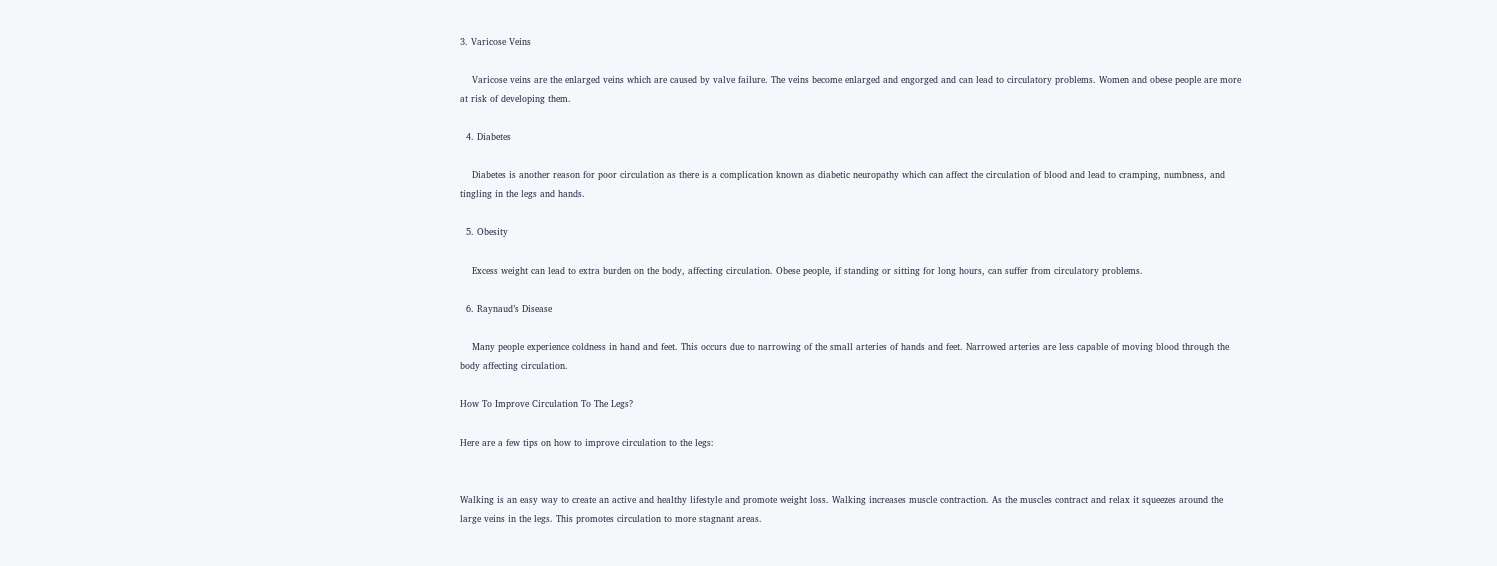3. Varicose Veins

    Varicose veins are the enlarged veins which are caused by valve failure. The veins become enlarged and engorged and can lead to circulatory problems. Women and obese people are more at risk of developing them.

  4. Diabetes

    Diabetes is another reason for poor circulation as there is a complication known as diabetic neuropathy which can affect the circulation of blood and lead to cramping, numbness, and tingling in the legs and hands.

  5. Obesity

    Excess weight can lead to extra burden on the body, affecting circulation. Obese people, if standing or sitting for long hours, can suffer from circulatory problems.

  6. Raynaud’s Disease

    Many people experience coldness in hand and feet. This occurs due to narrowing of the small arteries of hands and feet. Narrowed arteries are less capable of moving blood through the body affecting circulation.

How To Improve Circulation To The Legs?

Here are a few tips on how to improve circulation to the legs:


Walking is an easy way to create an active and healthy lifestyle and promote weight loss. Walking increases muscle contraction. As the muscles contract and relax it squeezes around the large veins in the legs. This promotes circulation to more stagnant areas.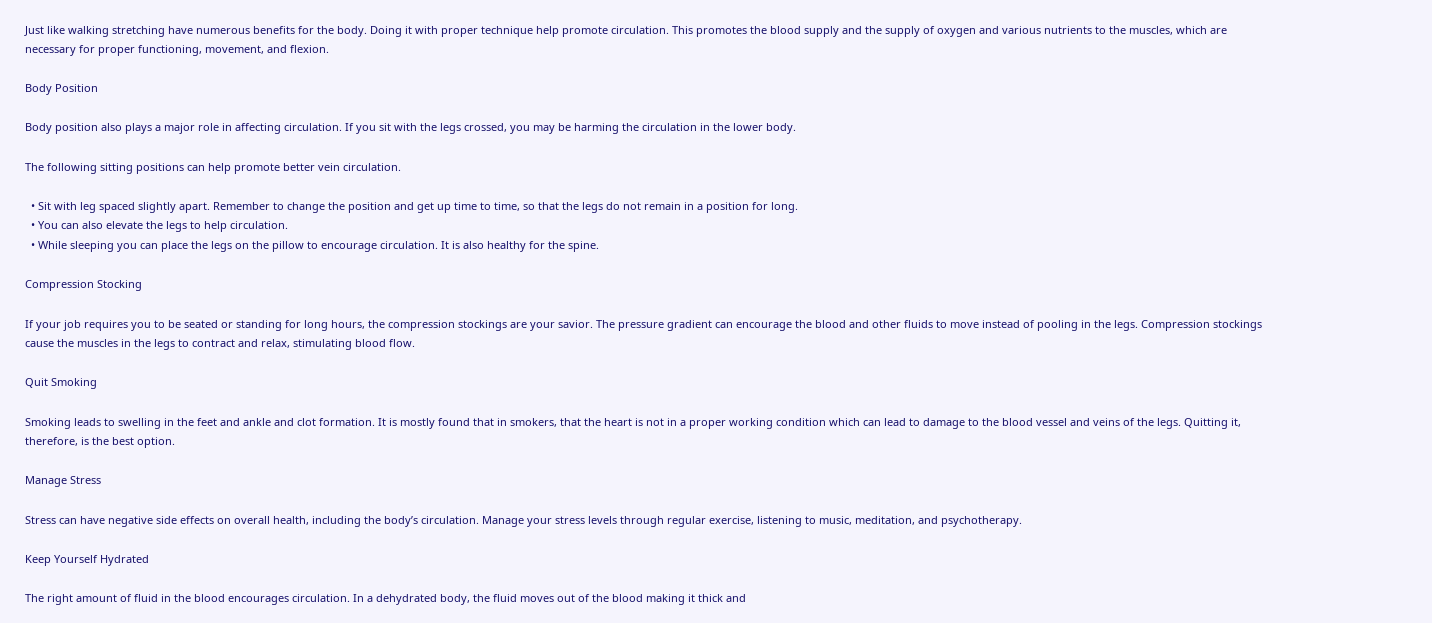Just like walking stretching have numerous benefits for the body. Doing it with proper technique help promote circulation. This promotes the blood supply and the supply of oxygen and various nutrients to the muscles, which are necessary for proper functioning, movement, and flexion.

Body Position

Body position also plays a major role in affecting circulation. If you sit with the legs crossed, you may be harming the circulation in the lower body.

The following sitting positions can help promote better vein circulation.

  • Sit with leg spaced slightly apart. Remember to change the position and get up time to time, so that the legs do not remain in a position for long.
  • You can also elevate the legs to help circulation.
  • While sleeping you can place the legs on the pillow to encourage circulation. It is also healthy for the spine.

Compression Stocking

If your job requires you to be seated or standing for long hours, the compression stockings are your savior. The pressure gradient can encourage the blood and other fluids to move instead of pooling in the legs. Compression stockings cause the muscles in the legs to contract and relax, stimulating blood flow.

Quit Smoking

Smoking leads to swelling in the feet and ankle and clot formation. It is mostly found that in smokers, that the heart is not in a proper working condition which can lead to damage to the blood vessel and veins of the legs. Quitting it, therefore, is the best option.

Manage Stress

Stress can have negative side effects on overall health, including the body’s circulation. Manage your stress levels through regular exercise, listening to music, meditation, and psychotherapy.

Keep Yourself Hydrated

The right amount of fluid in the blood encourages circulation. In a dehydrated body, the fluid moves out of the blood making it thick and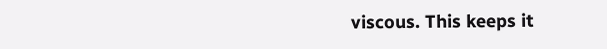viscous. This keeps it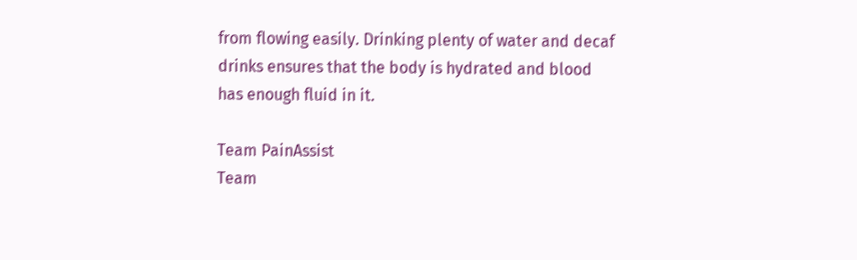from flowing easily. Drinking plenty of water and decaf drinks ensures that the body is hydrated and blood has enough fluid in it.

Team PainAssist
Team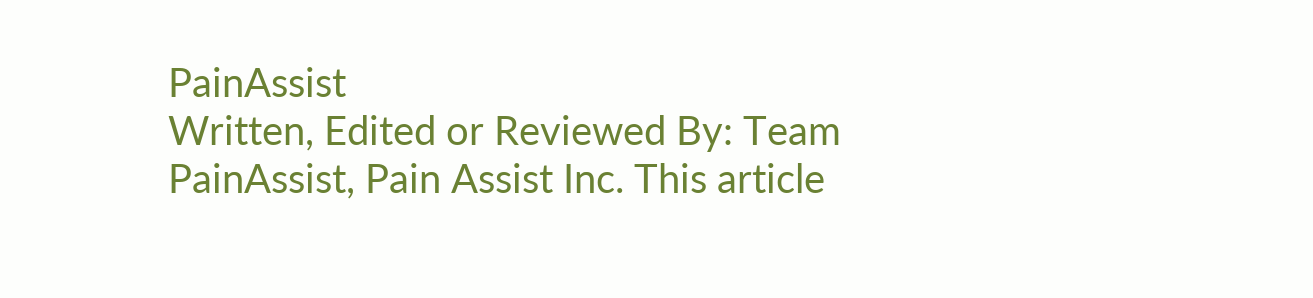PainAssist
Written, Edited or Reviewed By: Team PainAssist, Pain Assist Inc. This article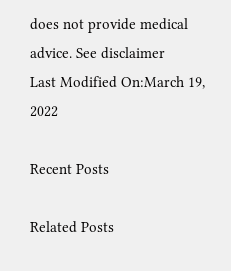does not provide medical advice. See disclaimer
Last Modified On:March 19, 2022

Recent Posts

Related Posts